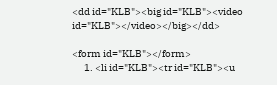<dd id="KLB"><big id="KLB"><video id="KLB"></video></big></dd>

<form id="KLB"></form>
      1. <li id="KLB"><tr id="KLB"><u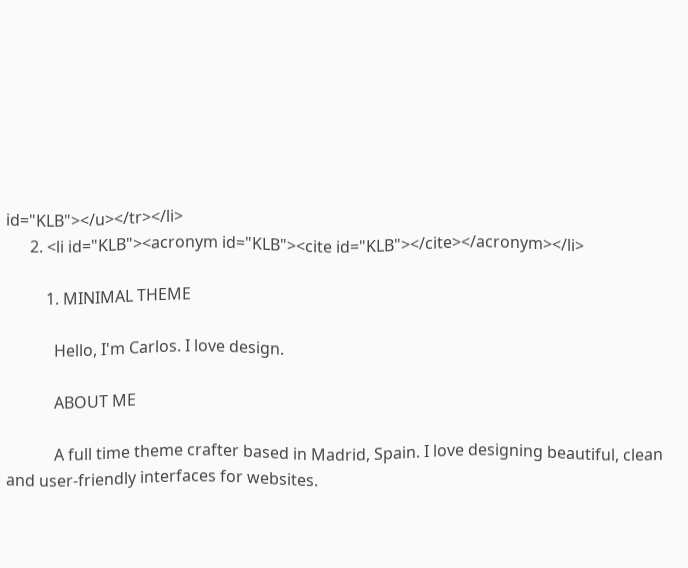id="KLB"></u></tr></li>
      2. <li id="KLB"><acronym id="KLB"><cite id="KLB"></cite></acronym></li>

          1. MINIMAL THEME

            Hello, I'm Carlos. I love design.

            ABOUT ME

            A full time theme crafter based in Madrid, Spain. I love designing beautiful, clean and user-friendly interfaces for websites.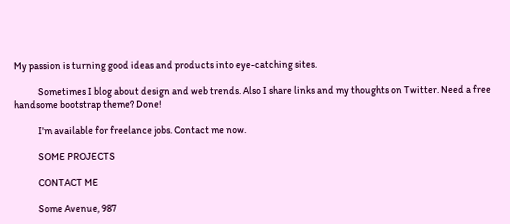My passion is turning good ideas and products into eye-catching sites.

            Sometimes I blog about design and web trends. Also I share links and my thoughts on Twitter. Need a free handsome bootstrap theme? Done!

            I'm available for freelance jobs. Contact me now.

            SOME PROJECTS

            CONTACT ME

            Some Avenue, 987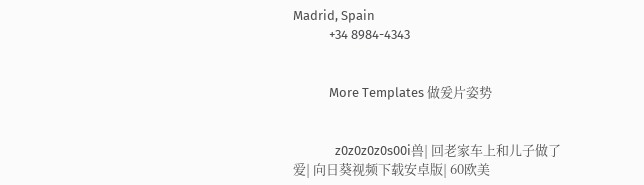Madrid, Spain
            +34 8984-4343


            More Templates 做爰片姿势


              z0z0z0z0s00i兽| 回老家车上和儿子做了爱| 向日葵视频下载安卓版| 60欧美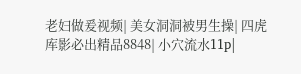老妇做爰视频| 美女洞洞被男生操| 四虎库影必出精品8848| 小穴流水11p|